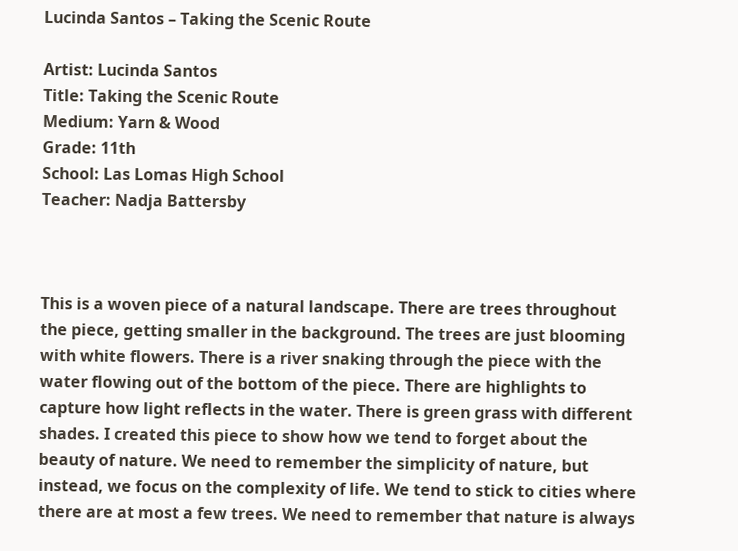Lucinda Santos – Taking the Scenic Route

Artist: Lucinda Santos
Title: Taking the Scenic Route
Medium: Yarn & Wood
Grade: 11th
School: Las Lomas High School
Teacher: Nadja Battersby



This is a woven piece of a natural landscape. There are trees throughout the piece, getting smaller in the background. The trees are just blooming with white flowers. There is a river snaking through the piece with the water flowing out of the bottom of the piece. There are highlights to capture how light reflects in the water. There is green grass with different shades. I created this piece to show how we tend to forget about the beauty of nature. We need to remember the simplicity of nature, but instead, we focus on the complexity of life. We tend to stick to cities where there are at most a few trees. We need to remember that nature is always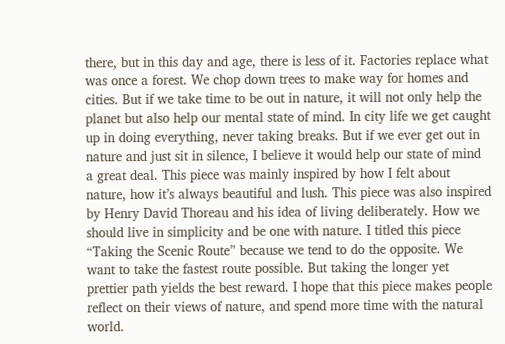there, but in this day and age, there is less of it. Factories replace what was once a forest. We chop down trees to make way for homes and cities. But if we take time to be out in nature, it will not only help the planet but also help our mental state of mind. In city life we get caught up in doing everything, never taking breaks. But if we ever get out in nature and just sit in silence, I believe it would help our state of mind a great deal. This piece was mainly inspired by how I felt about nature, how it’s always beautiful and lush. This piece was also inspired by Henry David Thoreau and his idea of living deliberately. How we should live in simplicity and be one with nature. I titled this piece “Taking the Scenic Route” because we tend to do the opposite. We want to take the fastest route possible. But taking the longer yet prettier path yields the best reward. I hope that this piece makes people reflect on their views of nature, and spend more time with the natural world.